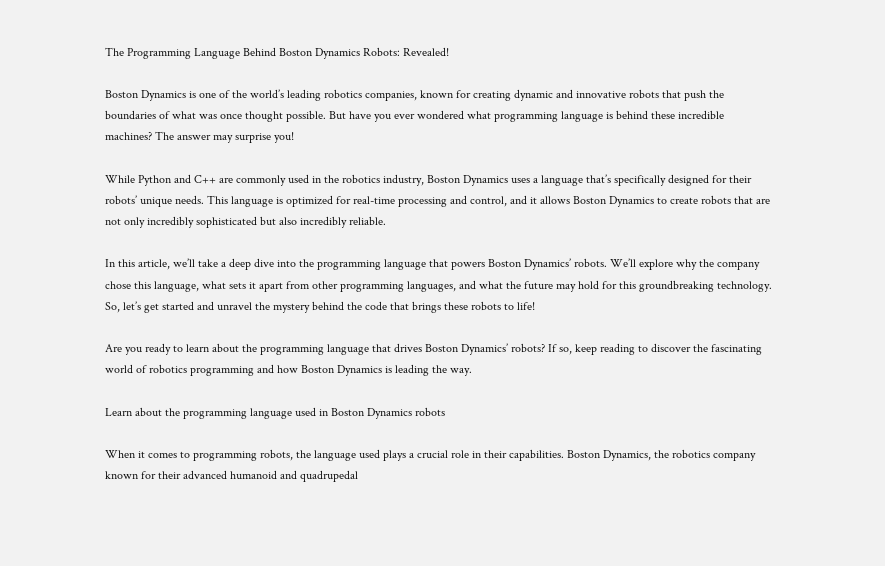The Programming Language Behind Boston Dynamics Robots: Revealed!

Boston Dynamics is one of the world’s leading robotics companies, known for creating dynamic and innovative robots that push the boundaries of what was once thought possible. But have you ever wondered what programming language is behind these incredible machines? The answer may surprise you!

While Python and C++ are commonly used in the robotics industry, Boston Dynamics uses a language that’s specifically designed for their robots’ unique needs. This language is optimized for real-time processing and control, and it allows Boston Dynamics to create robots that are not only incredibly sophisticated but also incredibly reliable.

In this article, we’ll take a deep dive into the programming language that powers Boston Dynamics’ robots. We’ll explore why the company chose this language, what sets it apart from other programming languages, and what the future may hold for this groundbreaking technology. So, let’s get started and unravel the mystery behind the code that brings these robots to life!

Are you ready to learn about the programming language that drives Boston Dynamics’ robots? If so, keep reading to discover the fascinating world of robotics programming and how Boston Dynamics is leading the way.

Learn about the programming language used in Boston Dynamics robots

When it comes to programming robots, the language used plays a crucial role in their capabilities. Boston Dynamics, the robotics company known for their advanced humanoid and quadrupedal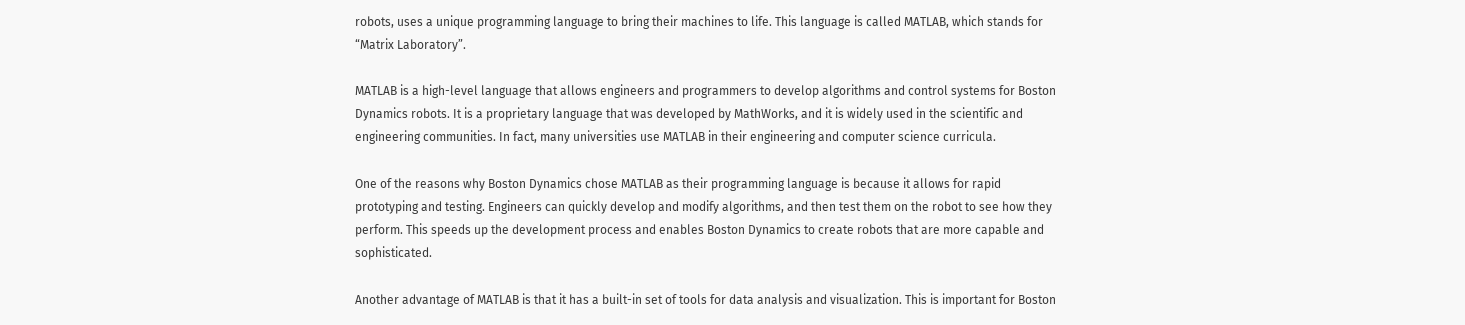robots, uses a unique programming language to bring their machines to life. This language is called MATLAB, which stands for “Matrix Laboratory”.

MATLAB is a high-level language that allows engineers and programmers to develop algorithms and control systems for Boston Dynamics robots. It is a proprietary language that was developed by MathWorks, and it is widely used in the scientific and engineering communities. In fact, many universities use MATLAB in their engineering and computer science curricula.

One of the reasons why Boston Dynamics chose MATLAB as their programming language is because it allows for rapid prototyping and testing. Engineers can quickly develop and modify algorithms, and then test them on the robot to see how they perform. This speeds up the development process and enables Boston Dynamics to create robots that are more capable and sophisticated.

Another advantage of MATLAB is that it has a built-in set of tools for data analysis and visualization. This is important for Boston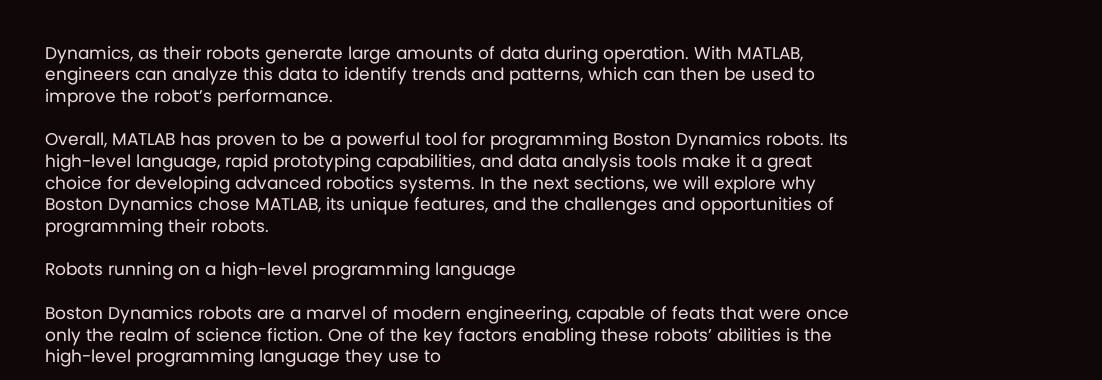Dynamics, as their robots generate large amounts of data during operation. With MATLAB, engineers can analyze this data to identify trends and patterns, which can then be used to improve the robot’s performance.

Overall, MATLAB has proven to be a powerful tool for programming Boston Dynamics robots. Its high-level language, rapid prototyping capabilities, and data analysis tools make it a great choice for developing advanced robotics systems. In the next sections, we will explore why Boston Dynamics chose MATLAB, its unique features, and the challenges and opportunities of programming their robots.

Robots running on a high-level programming language

Boston Dynamics robots are a marvel of modern engineering, capable of feats that were once only the realm of science fiction. One of the key factors enabling these robots’ abilities is the high-level programming language they use to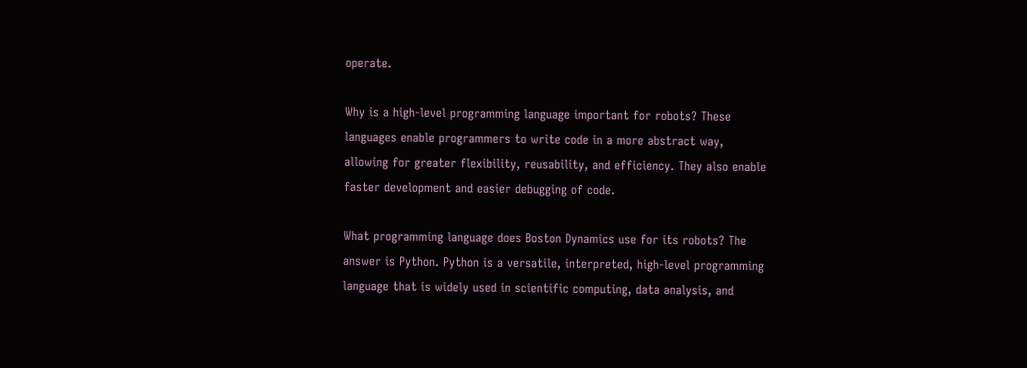operate.

Why is a high-level programming language important for robots? These languages enable programmers to write code in a more abstract way, allowing for greater flexibility, reusability, and efficiency. They also enable faster development and easier debugging of code.

What programming language does Boston Dynamics use for its robots? The answer is Python. Python is a versatile, interpreted, high-level programming language that is widely used in scientific computing, data analysis, and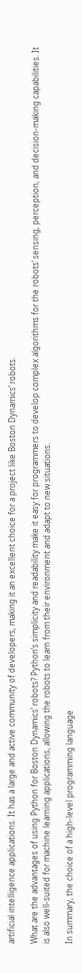artificial intelligence applications. It has a large and active community of developers, making it an excellent choice for a project like Boston Dynamics’ robots.

What are the advantages of using Python for Boston Dynamics’ robots? Python’s simplicity and readability make it easy for programmers to develop complex algorithms for the robots’ sensing, perception, and decision-making capabilities. It is also well-suited for machine learning applications, allowing the robots to learn from their environment and adapt to new situations.

In summary, the choice of a high-level programming language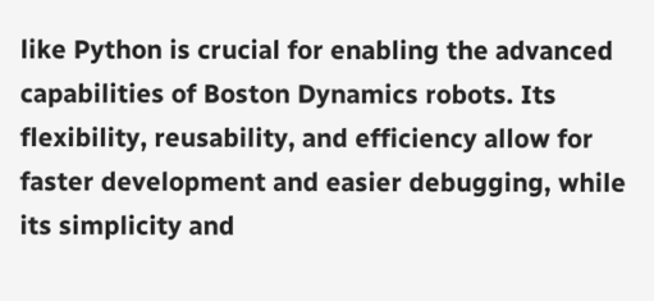like Python is crucial for enabling the advanced capabilities of Boston Dynamics robots. Its flexibility, reusability, and efficiency allow for faster development and easier debugging, while its simplicity and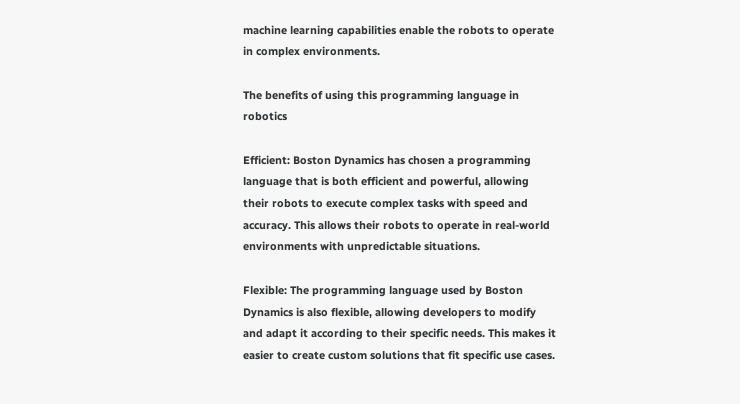machine learning capabilities enable the robots to operate in complex environments.

The benefits of using this programming language in robotics

Efficient: Boston Dynamics has chosen a programming language that is both efficient and powerful, allowing their robots to execute complex tasks with speed and accuracy. This allows their robots to operate in real-world environments with unpredictable situations.

Flexible: The programming language used by Boston Dynamics is also flexible, allowing developers to modify and adapt it according to their specific needs. This makes it easier to create custom solutions that fit specific use cases.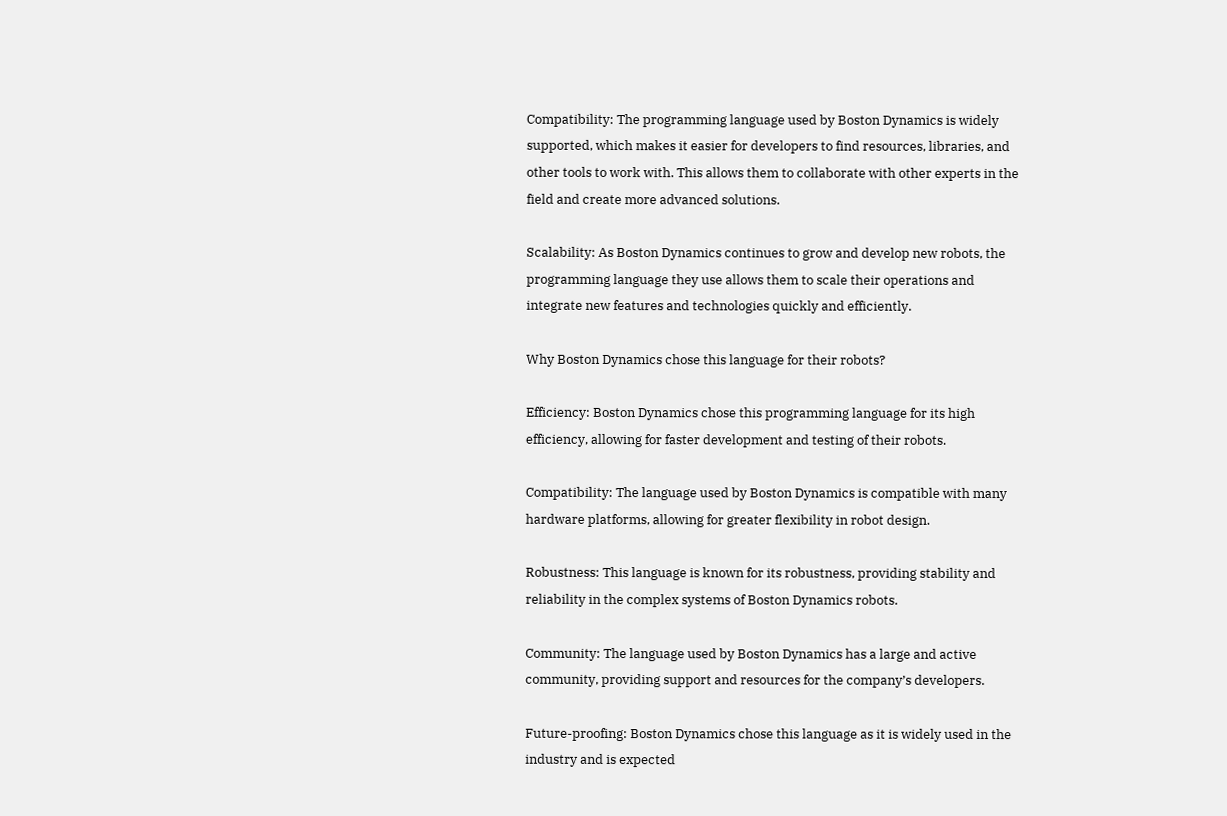Compatibility: The programming language used by Boston Dynamics is widely supported, which makes it easier for developers to find resources, libraries, and other tools to work with. This allows them to collaborate with other experts in the field and create more advanced solutions.

Scalability: As Boston Dynamics continues to grow and develop new robots, the programming language they use allows them to scale their operations and integrate new features and technologies quickly and efficiently.

Why Boston Dynamics chose this language for their robots?

Efficiency: Boston Dynamics chose this programming language for its high efficiency, allowing for faster development and testing of their robots.

Compatibility: The language used by Boston Dynamics is compatible with many hardware platforms, allowing for greater flexibility in robot design.

Robustness: This language is known for its robustness, providing stability and reliability in the complex systems of Boston Dynamics robots.

Community: The language used by Boston Dynamics has a large and active community, providing support and resources for the company’s developers.

Future-proofing: Boston Dynamics chose this language as it is widely used in the industry and is expected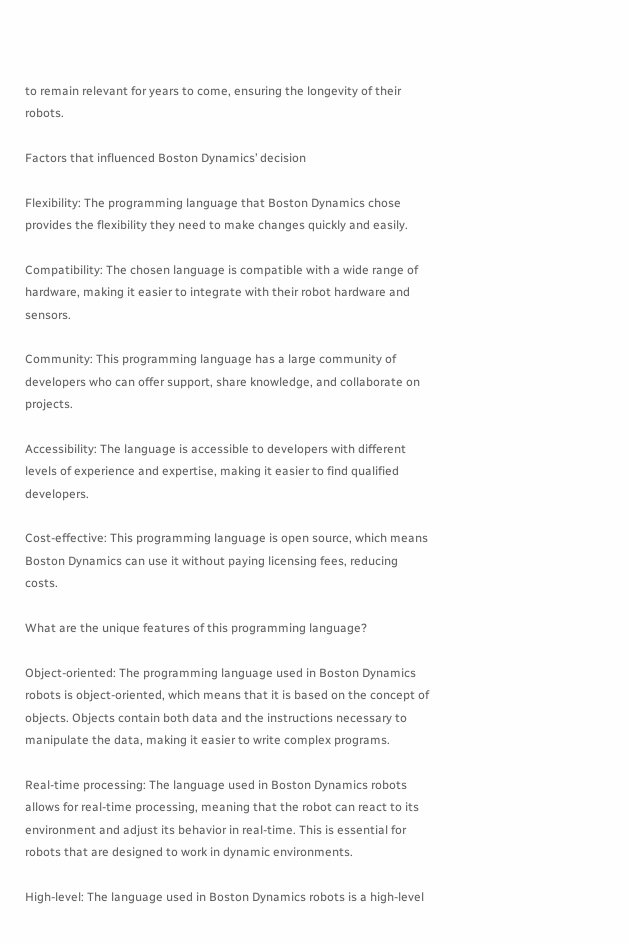to remain relevant for years to come, ensuring the longevity of their robots.

Factors that influenced Boston Dynamics’ decision

Flexibility: The programming language that Boston Dynamics chose provides the flexibility they need to make changes quickly and easily.

Compatibility: The chosen language is compatible with a wide range of hardware, making it easier to integrate with their robot hardware and sensors.

Community: This programming language has a large community of developers who can offer support, share knowledge, and collaborate on projects.

Accessibility: The language is accessible to developers with different levels of experience and expertise, making it easier to find qualified developers.

Cost-effective: This programming language is open source, which means Boston Dynamics can use it without paying licensing fees, reducing costs.

What are the unique features of this programming language?

Object-oriented: The programming language used in Boston Dynamics robots is object-oriented, which means that it is based on the concept of objects. Objects contain both data and the instructions necessary to manipulate the data, making it easier to write complex programs.

Real-time processing: The language used in Boston Dynamics robots allows for real-time processing, meaning that the robot can react to its environment and adjust its behavior in real-time. This is essential for robots that are designed to work in dynamic environments.

High-level: The language used in Boston Dynamics robots is a high-level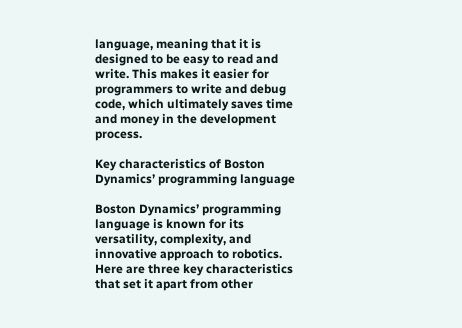language, meaning that it is designed to be easy to read and write. This makes it easier for programmers to write and debug code, which ultimately saves time and money in the development process.

Key characteristics of Boston Dynamics’ programming language

Boston Dynamics’ programming language is known for its versatility, complexity, and innovative approach to robotics. Here are three key characteristics that set it apart from other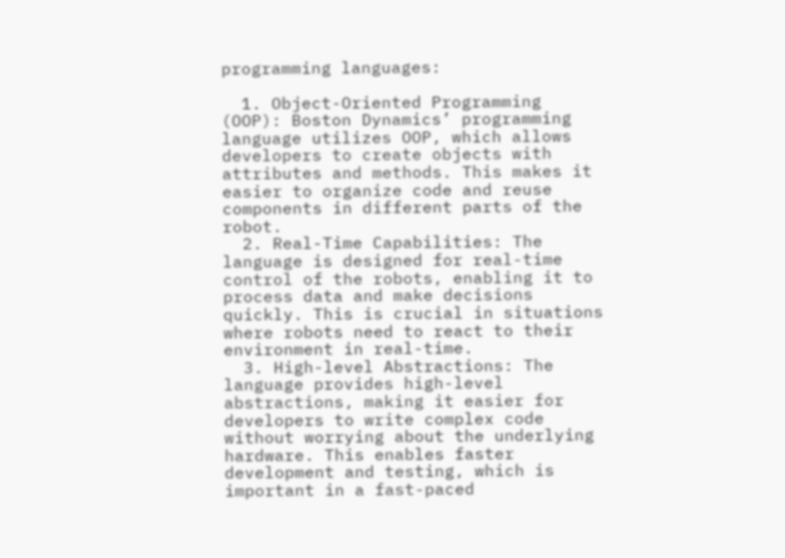programming languages:

  1. Object-Oriented Programming (OOP): Boston Dynamics’ programming language utilizes OOP, which allows developers to create objects with attributes and methods. This makes it easier to organize code and reuse components in different parts of the robot.
  2. Real-Time Capabilities: The language is designed for real-time control of the robots, enabling it to process data and make decisions quickly. This is crucial in situations where robots need to react to their environment in real-time.
  3. High-level Abstractions: The language provides high-level abstractions, making it easier for developers to write complex code without worrying about the underlying hardware. This enables faster development and testing, which is important in a fast-paced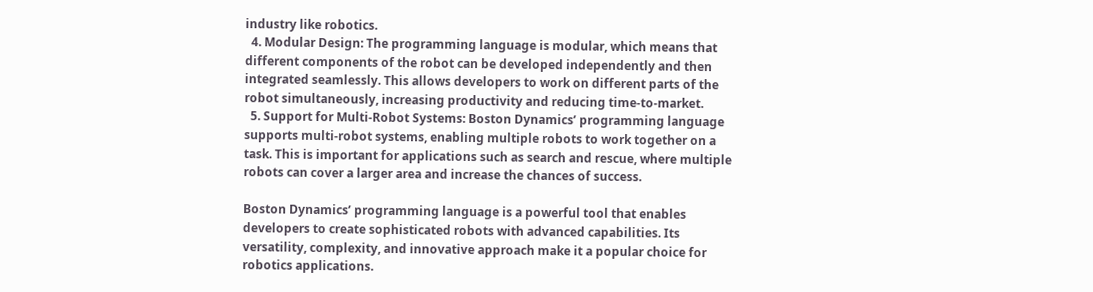industry like robotics.
  4. Modular Design: The programming language is modular, which means that different components of the robot can be developed independently and then integrated seamlessly. This allows developers to work on different parts of the robot simultaneously, increasing productivity and reducing time-to-market.
  5. Support for Multi-Robot Systems: Boston Dynamics’ programming language supports multi-robot systems, enabling multiple robots to work together on a task. This is important for applications such as search and rescue, where multiple robots can cover a larger area and increase the chances of success.

Boston Dynamics’ programming language is a powerful tool that enables developers to create sophisticated robots with advanced capabilities. Its versatility, complexity, and innovative approach make it a popular choice for robotics applications.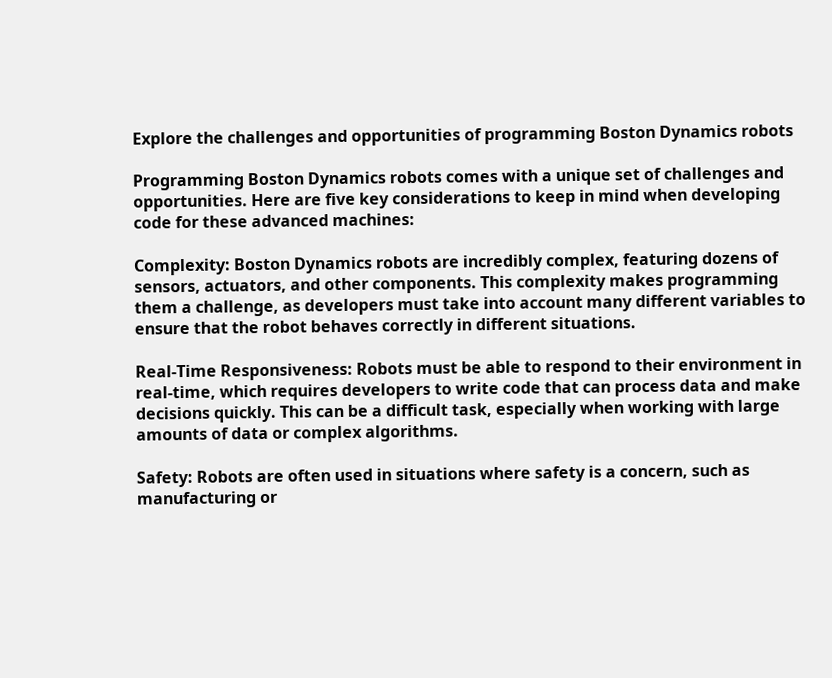Explore the challenges and opportunities of programming Boston Dynamics robots

Programming Boston Dynamics robots comes with a unique set of challenges and opportunities. Here are five key considerations to keep in mind when developing code for these advanced machines:

Complexity: Boston Dynamics robots are incredibly complex, featuring dozens of sensors, actuators, and other components. This complexity makes programming them a challenge, as developers must take into account many different variables to ensure that the robot behaves correctly in different situations.

Real-Time Responsiveness: Robots must be able to respond to their environment in real-time, which requires developers to write code that can process data and make decisions quickly. This can be a difficult task, especially when working with large amounts of data or complex algorithms.

Safety: Robots are often used in situations where safety is a concern, such as manufacturing or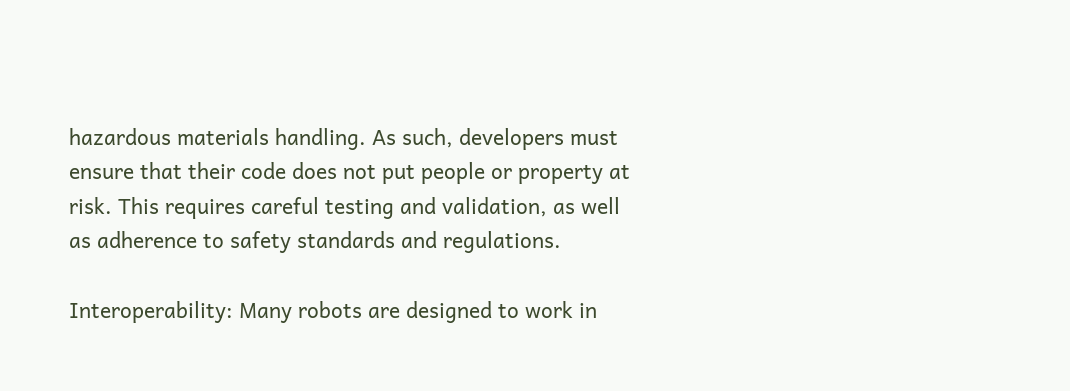hazardous materials handling. As such, developers must ensure that their code does not put people or property at risk. This requires careful testing and validation, as well as adherence to safety standards and regulations.

Interoperability: Many robots are designed to work in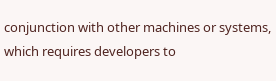conjunction with other machines or systems, which requires developers to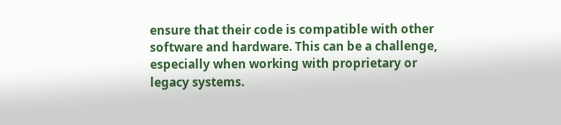ensure that their code is compatible with other software and hardware. This can be a challenge, especially when working with proprietary or legacy systems.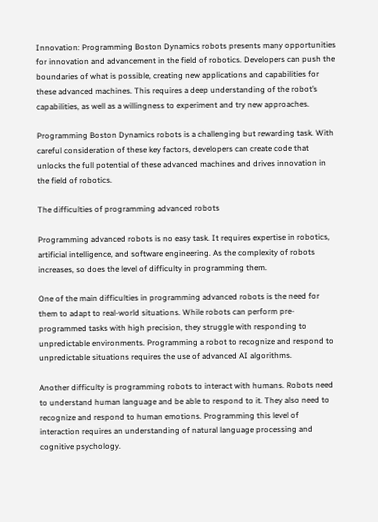Innovation: Programming Boston Dynamics robots presents many opportunities for innovation and advancement in the field of robotics. Developers can push the boundaries of what is possible, creating new applications and capabilities for these advanced machines. This requires a deep understanding of the robot’s capabilities, as well as a willingness to experiment and try new approaches.

Programming Boston Dynamics robots is a challenging but rewarding task. With careful consideration of these key factors, developers can create code that unlocks the full potential of these advanced machines and drives innovation in the field of robotics.

The difficulties of programming advanced robots

Programming advanced robots is no easy task. It requires expertise in robotics, artificial intelligence, and software engineering. As the complexity of robots increases, so does the level of difficulty in programming them.

One of the main difficulties in programming advanced robots is the need for them to adapt to real-world situations. While robots can perform pre-programmed tasks with high precision, they struggle with responding to unpredictable environments. Programming a robot to recognize and respond to unpredictable situations requires the use of advanced AI algorithms.

Another difficulty is programming robots to interact with humans. Robots need to understand human language and be able to respond to it. They also need to recognize and respond to human emotions. Programming this level of interaction requires an understanding of natural language processing and cognitive psychology.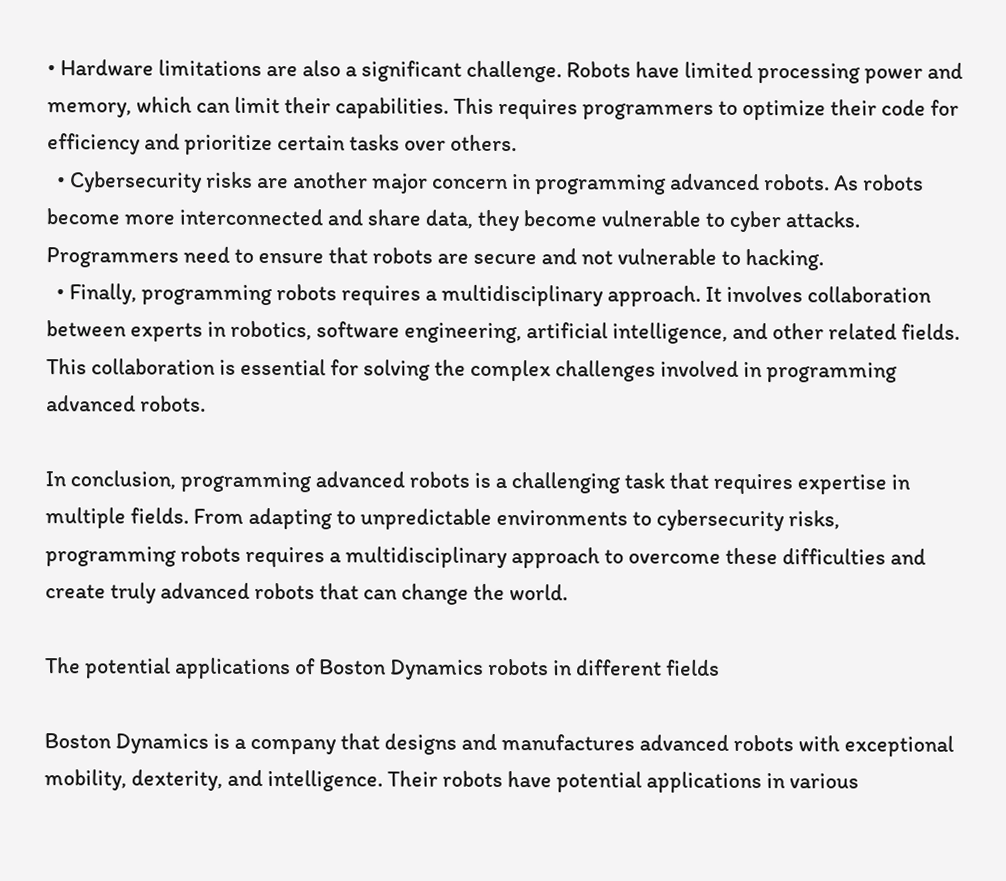• Hardware limitations are also a significant challenge. Robots have limited processing power and memory, which can limit their capabilities. This requires programmers to optimize their code for efficiency and prioritize certain tasks over others.
  • Cybersecurity risks are another major concern in programming advanced robots. As robots become more interconnected and share data, they become vulnerable to cyber attacks. Programmers need to ensure that robots are secure and not vulnerable to hacking.
  • Finally, programming robots requires a multidisciplinary approach. It involves collaboration between experts in robotics, software engineering, artificial intelligence, and other related fields. This collaboration is essential for solving the complex challenges involved in programming advanced robots.

In conclusion, programming advanced robots is a challenging task that requires expertise in multiple fields. From adapting to unpredictable environments to cybersecurity risks, programming robots requires a multidisciplinary approach to overcome these difficulties and create truly advanced robots that can change the world.

The potential applications of Boston Dynamics robots in different fields

Boston Dynamics is a company that designs and manufactures advanced robots with exceptional mobility, dexterity, and intelligence. Their robots have potential applications in various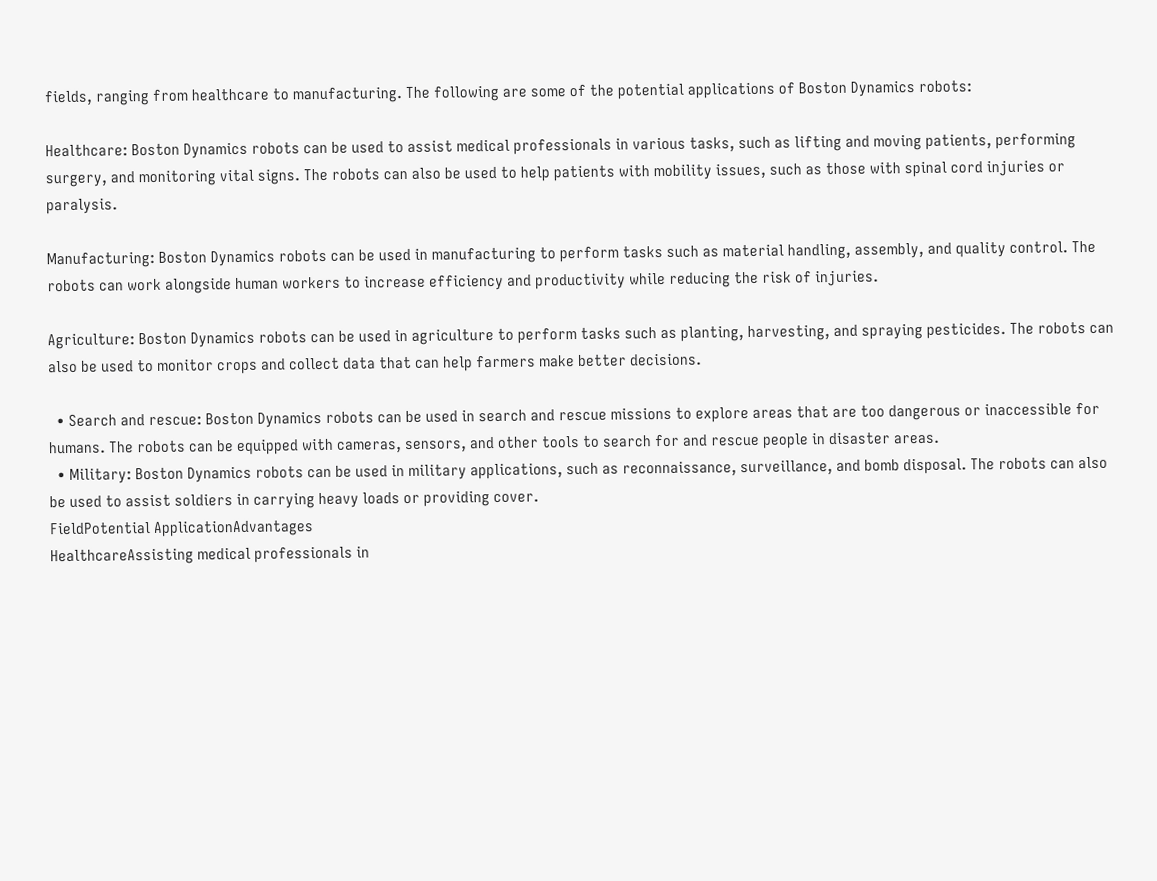fields, ranging from healthcare to manufacturing. The following are some of the potential applications of Boston Dynamics robots:

Healthcare: Boston Dynamics robots can be used to assist medical professionals in various tasks, such as lifting and moving patients, performing surgery, and monitoring vital signs. The robots can also be used to help patients with mobility issues, such as those with spinal cord injuries or paralysis.

Manufacturing: Boston Dynamics robots can be used in manufacturing to perform tasks such as material handling, assembly, and quality control. The robots can work alongside human workers to increase efficiency and productivity while reducing the risk of injuries.

Agriculture: Boston Dynamics robots can be used in agriculture to perform tasks such as planting, harvesting, and spraying pesticides. The robots can also be used to monitor crops and collect data that can help farmers make better decisions.

  • Search and rescue: Boston Dynamics robots can be used in search and rescue missions to explore areas that are too dangerous or inaccessible for humans. The robots can be equipped with cameras, sensors, and other tools to search for and rescue people in disaster areas.
  • Military: Boston Dynamics robots can be used in military applications, such as reconnaissance, surveillance, and bomb disposal. The robots can also be used to assist soldiers in carrying heavy loads or providing cover.
FieldPotential ApplicationAdvantages
HealthcareAssisting medical professionals in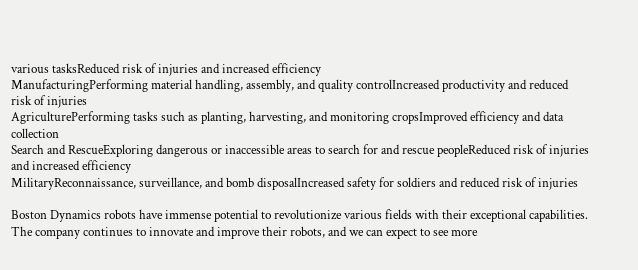various tasksReduced risk of injuries and increased efficiency
ManufacturingPerforming material handling, assembly, and quality controlIncreased productivity and reduced risk of injuries
AgriculturePerforming tasks such as planting, harvesting, and monitoring cropsImproved efficiency and data collection
Search and RescueExploring dangerous or inaccessible areas to search for and rescue peopleReduced risk of injuries and increased efficiency
MilitaryReconnaissance, surveillance, and bomb disposalIncreased safety for soldiers and reduced risk of injuries

Boston Dynamics robots have immense potential to revolutionize various fields with their exceptional capabilities. The company continues to innovate and improve their robots, and we can expect to see more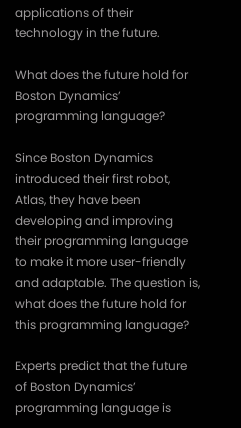applications of their technology in the future.

What does the future hold for Boston Dynamics’ programming language?

Since Boston Dynamics introduced their first robot, Atlas, they have been developing and improving their programming language to make it more user-friendly and adaptable. The question is, what does the future hold for this programming language?

Experts predict that the future of Boston Dynamics’ programming language is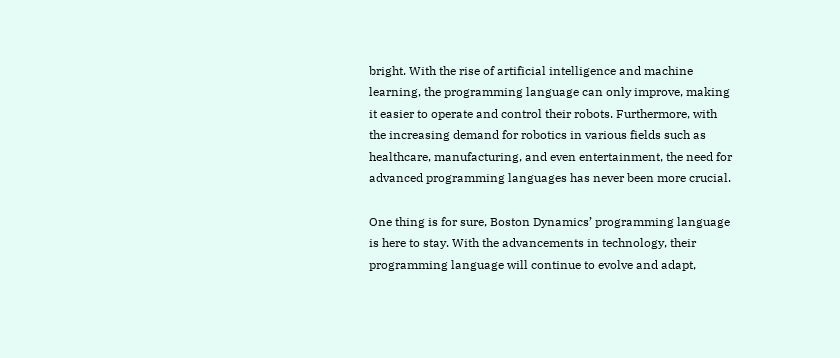bright. With the rise of artificial intelligence and machine learning, the programming language can only improve, making it easier to operate and control their robots. Furthermore, with the increasing demand for robotics in various fields such as healthcare, manufacturing, and even entertainment, the need for advanced programming languages has never been more crucial.

One thing is for sure, Boston Dynamics’ programming language is here to stay. With the advancements in technology, their programming language will continue to evolve and adapt,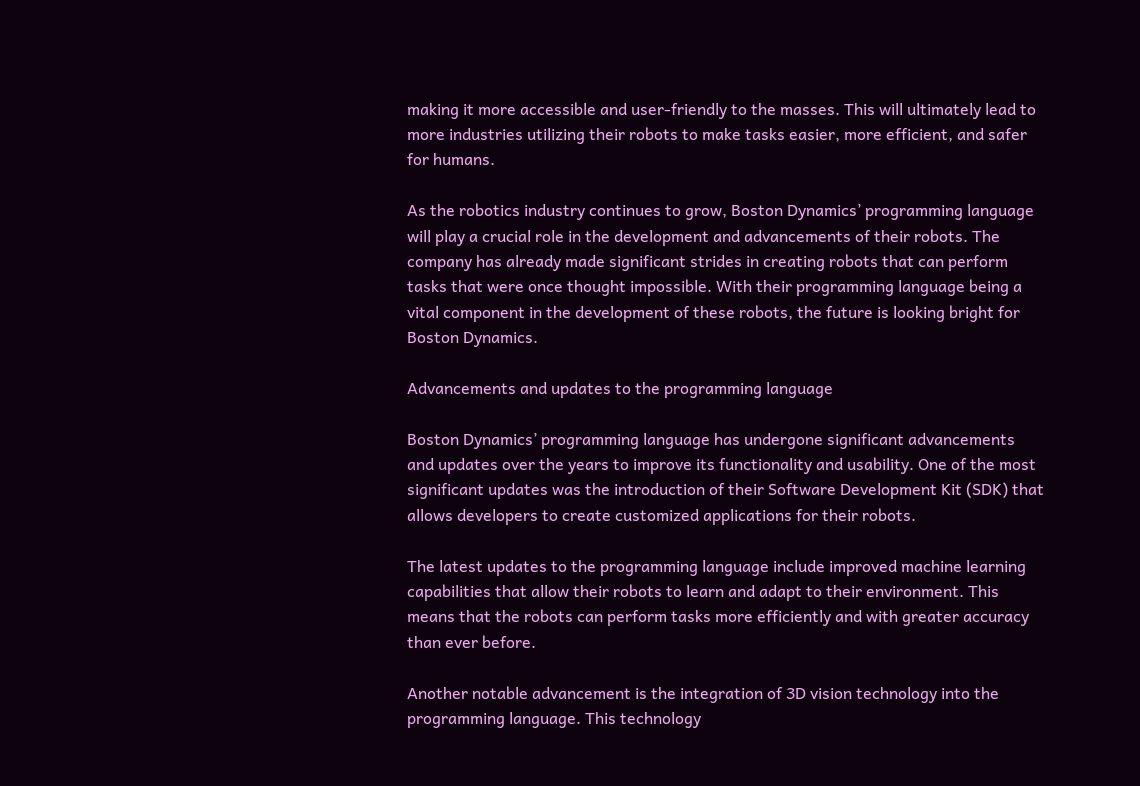making it more accessible and user-friendly to the masses. This will ultimately lead to more industries utilizing their robots to make tasks easier, more efficient, and safer for humans.

As the robotics industry continues to grow, Boston Dynamics’ programming language will play a crucial role in the development and advancements of their robots. The company has already made significant strides in creating robots that can perform tasks that were once thought impossible. With their programming language being a vital component in the development of these robots, the future is looking bright for Boston Dynamics.

Advancements and updates to the programming language

Boston Dynamics’ programming language has undergone significant advancements and updates over the years to improve its functionality and usability. One of the most significant updates was the introduction of their Software Development Kit (SDK) that allows developers to create customized applications for their robots.

The latest updates to the programming language include improved machine learning capabilities that allow their robots to learn and adapt to their environment. This means that the robots can perform tasks more efficiently and with greater accuracy than ever before.

Another notable advancement is the integration of 3D vision technology into the programming language. This technology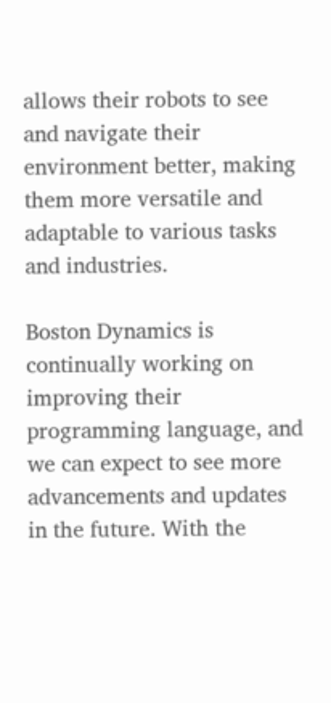allows their robots to see and navigate their environment better, making them more versatile and adaptable to various tasks and industries.

Boston Dynamics is continually working on improving their programming language, and we can expect to see more advancements and updates in the future. With the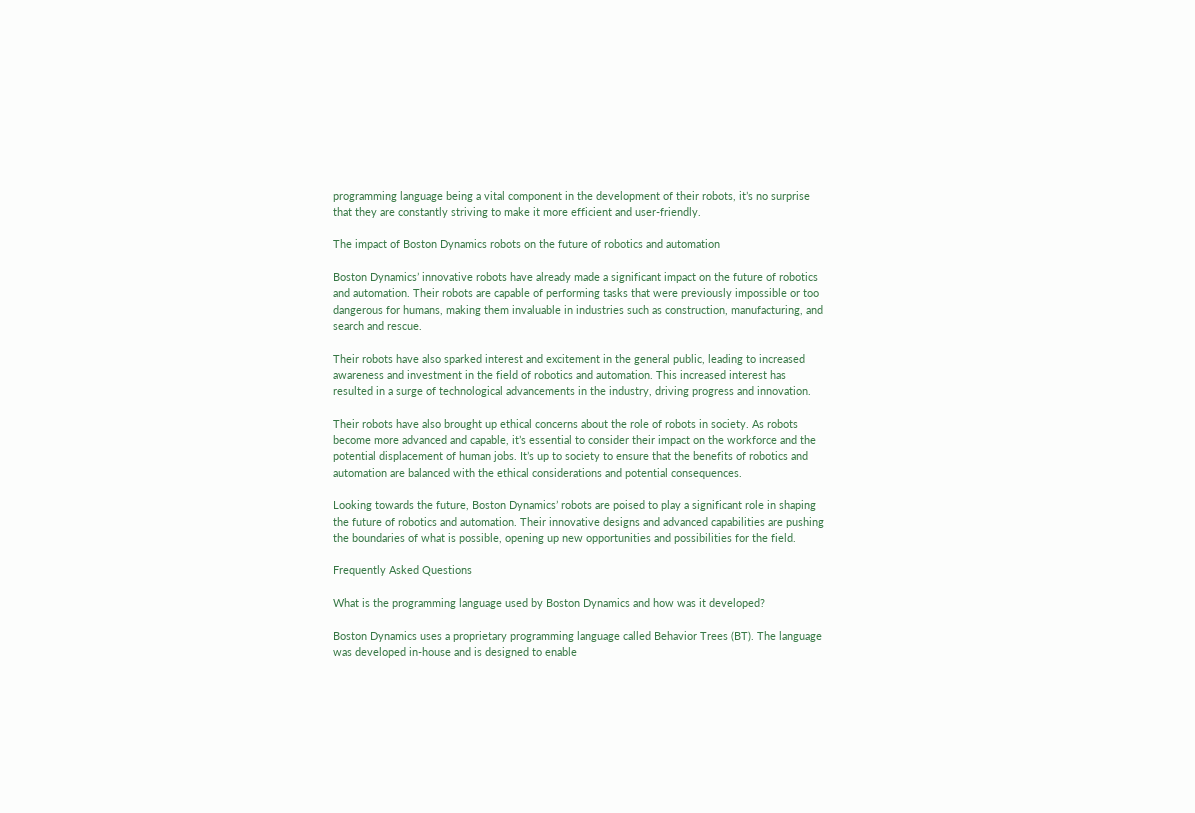programming language being a vital component in the development of their robots, it’s no surprise that they are constantly striving to make it more efficient and user-friendly.

The impact of Boston Dynamics robots on the future of robotics and automation

Boston Dynamics’ innovative robots have already made a significant impact on the future of robotics and automation. Their robots are capable of performing tasks that were previously impossible or too dangerous for humans, making them invaluable in industries such as construction, manufacturing, and search and rescue.

Their robots have also sparked interest and excitement in the general public, leading to increased awareness and investment in the field of robotics and automation. This increased interest has resulted in a surge of technological advancements in the industry, driving progress and innovation.

Their robots have also brought up ethical concerns about the role of robots in society. As robots become more advanced and capable, it’s essential to consider their impact on the workforce and the potential displacement of human jobs. It’s up to society to ensure that the benefits of robotics and automation are balanced with the ethical considerations and potential consequences.

Looking towards the future, Boston Dynamics’ robots are poised to play a significant role in shaping the future of robotics and automation. Their innovative designs and advanced capabilities are pushing the boundaries of what is possible, opening up new opportunities and possibilities for the field.

Frequently Asked Questions

What is the programming language used by Boston Dynamics and how was it developed?

Boston Dynamics uses a proprietary programming language called Behavior Trees (BT). The language was developed in-house and is designed to enable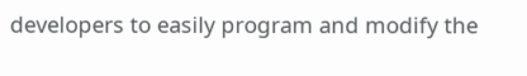developers to easily program and modify the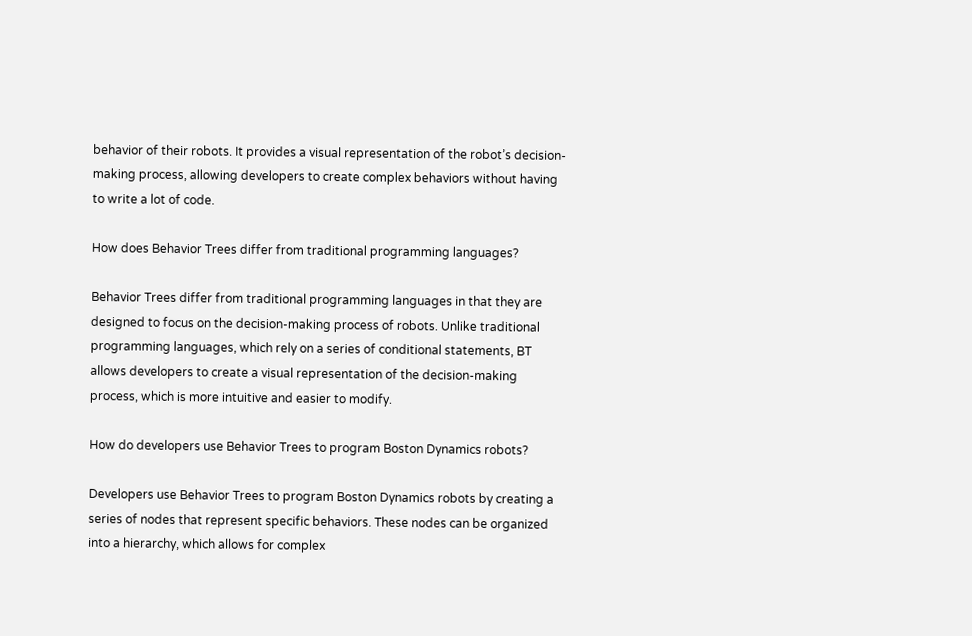behavior of their robots. It provides a visual representation of the robot’s decision-making process, allowing developers to create complex behaviors without having to write a lot of code.

How does Behavior Trees differ from traditional programming languages?

Behavior Trees differ from traditional programming languages in that they are designed to focus on the decision-making process of robots. Unlike traditional programming languages, which rely on a series of conditional statements, BT allows developers to create a visual representation of the decision-making process, which is more intuitive and easier to modify.

How do developers use Behavior Trees to program Boston Dynamics robots?

Developers use Behavior Trees to program Boston Dynamics robots by creating a series of nodes that represent specific behaviors. These nodes can be organized into a hierarchy, which allows for complex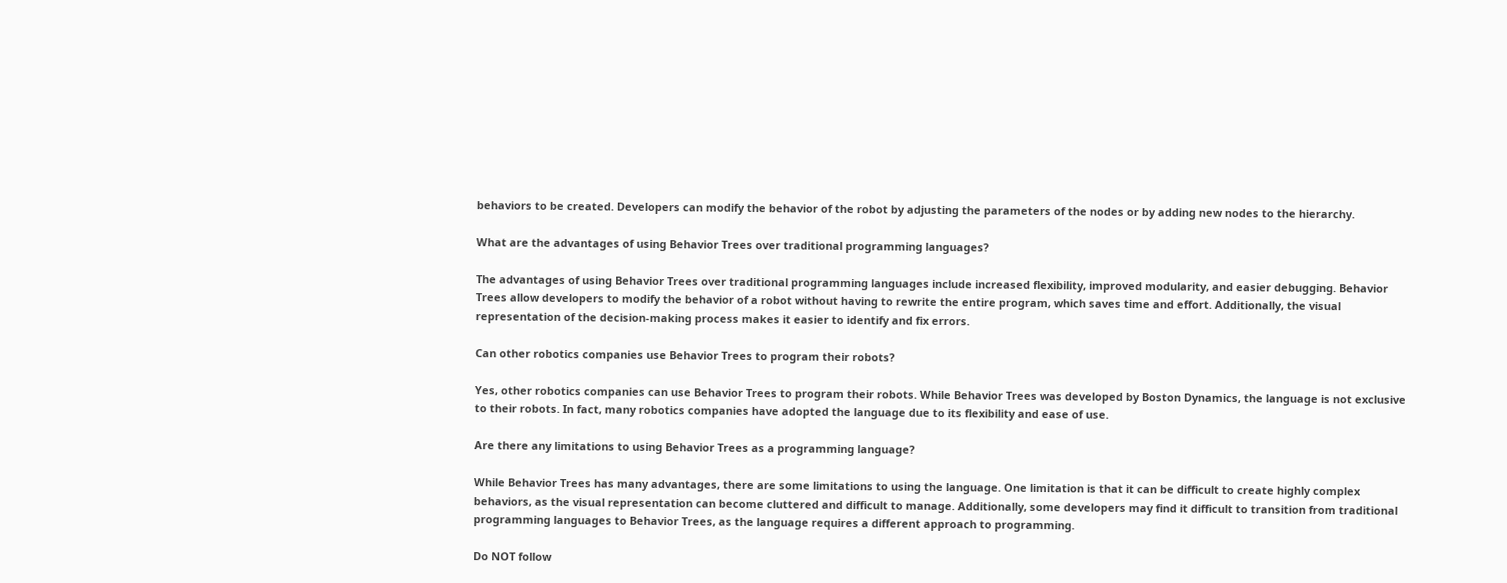behaviors to be created. Developers can modify the behavior of the robot by adjusting the parameters of the nodes or by adding new nodes to the hierarchy.

What are the advantages of using Behavior Trees over traditional programming languages?

The advantages of using Behavior Trees over traditional programming languages include increased flexibility, improved modularity, and easier debugging. Behavior Trees allow developers to modify the behavior of a robot without having to rewrite the entire program, which saves time and effort. Additionally, the visual representation of the decision-making process makes it easier to identify and fix errors.

Can other robotics companies use Behavior Trees to program their robots?

Yes, other robotics companies can use Behavior Trees to program their robots. While Behavior Trees was developed by Boston Dynamics, the language is not exclusive to their robots. In fact, many robotics companies have adopted the language due to its flexibility and ease of use.

Are there any limitations to using Behavior Trees as a programming language?

While Behavior Trees has many advantages, there are some limitations to using the language. One limitation is that it can be difficult to create highly complex behaviors, as the visual representation can become cluttered and difficult to manage. Additionally, some developers may find it difficult to transition from traditional programming languages to Behavior Trees, as the language requires a different approach to programming.

Do NOT follow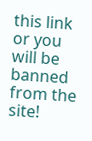this link or you will be banned from the site!